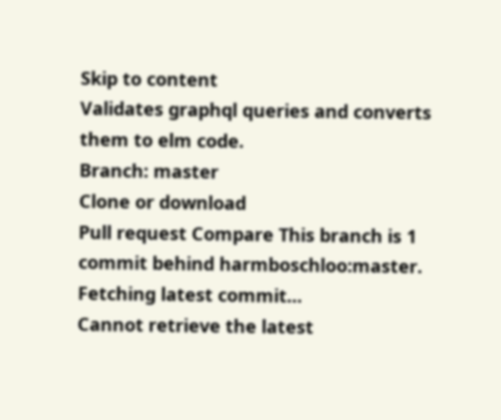Skip to content
Validates graphql queries and converts them to elm code.
Branch: master
Clone or download
Pull request Compare This branch is 1 commit behind harmboschloo:master.
Fetching latest commit…
Cannot retrieve the latest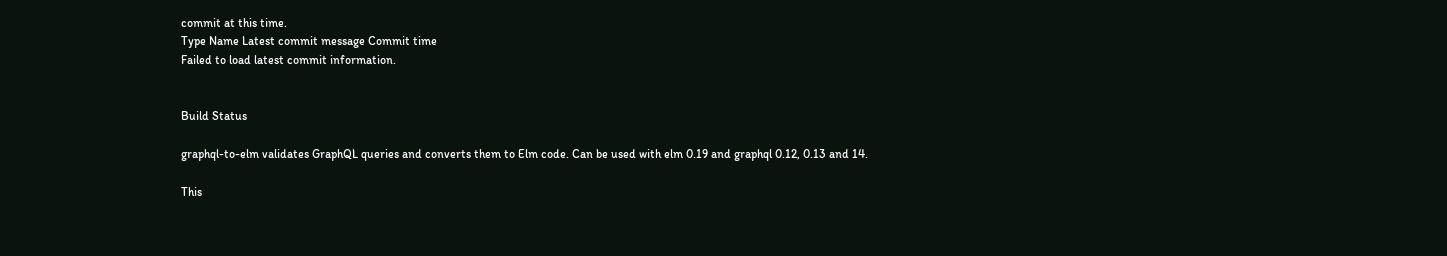commit at this time.
Type Name Latest commit message Commit time
Failed to load latest commit information.


Build Status

graphql-to-elm validates GraphQL queries and converts them to Elm code. Can be used with elm 0.19 and graphql 0.12, 0.13 and 14.

This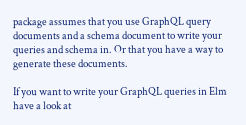package assumes that you use GraphQL query documents and a schema document to write your queries and schema in. Or that you have a way to generate these documents.

If you want to write your GraphQL queries in Elm have a look at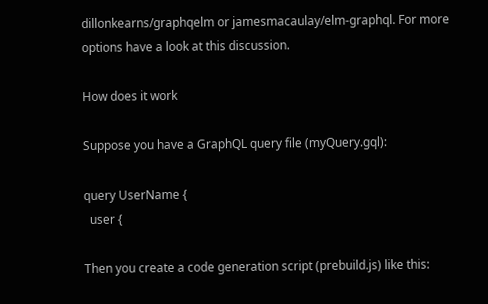dillonkearns/graphqelm or jamesmacaulay/elm-graphql. For more options have a look at this discussion.

How does it work

Suppose you have a GraphQL query file (myQuery.gql):

query UserName {
  user {

Then you create a code generation script (prebuild.js) like this: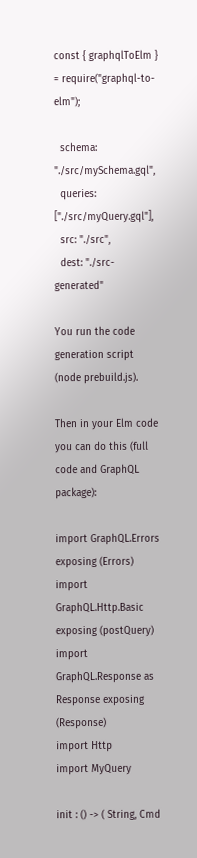const { graphqlToElm } = require("graphql-to-elm");

  schema: "./src/mySchema.gql",
  queries: ["./src/myQuery.gql"],
  src: "./src",
  dest: "./src-generated"

You run the code generation script (node prebuild.js).

Then in your Elm code you can do this (full code and GraphQL package):

import GraphQL.Errors exposing (Errors)
import GraphQL.Http.Basic exposing (postQuery)
import GraphQL.Response as Response exposing (Response)
import Http
import MyQuery

init : () -> ( String, Cmd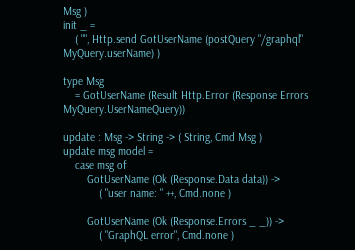Msg )
init _ =
    ( "", Http.send GotUserName (postQuery "/graphql" MyQuery.userName) )

type Msg
    = GotUserName (Result Http.Error (Response Errors MyQuery.UserNameQuery))

update : Msg -> String -> ( String, Cmd Msg )
update msg model =
    case msg of
        GotUserName (Ok (Response.Data data)) ->
            ( "user name: " ++, Cmd.none )

        GotUserName (Ok (Response.Errors _ _)) ->
            ( "GraphQL error", Cmd.none )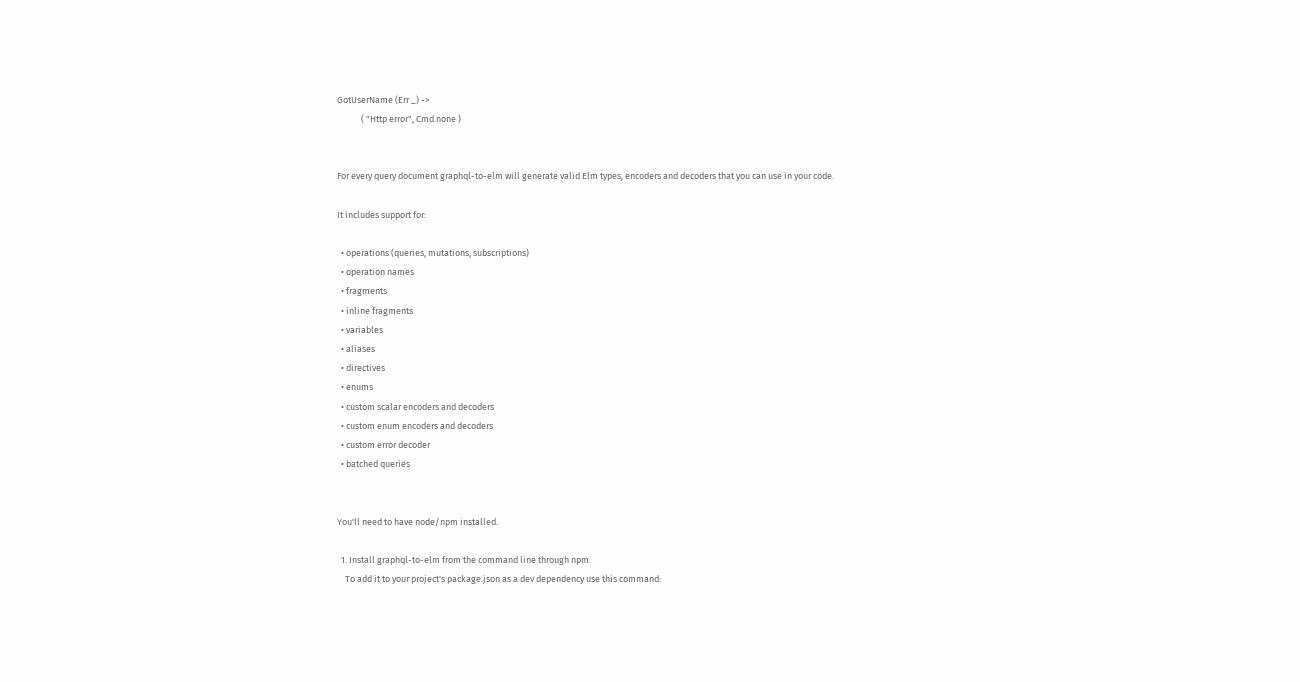GotUserName (Err _) ->
            ( "Http error", Cmd.none )


For every query document graphql-to-elm will generate valid Elm types, encoders and decoders that you can use in your code.

It includes support for:

  • operations (queries, mutations, subscriptions)
  • operation names
  • fragments
  • inline fragments
  • variables
  • aliases
  • directives
  • enums
  • custom scalar encoders and decoders
  • custom enum encoders and decoders
  • custom error decoder
  • batched queries


You'll need to have node/npm installed.

  1. Install graphql-to-elm from the command line through npm.
    To add it to your project's package.json as a dev dependency use this command: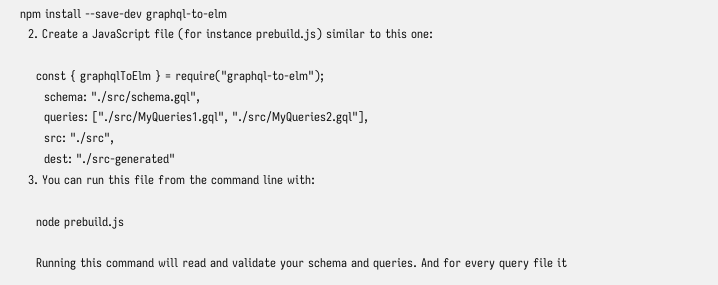npm install --save-dev graphql-to-elm
  2. Create a JavaScript file (for instance prebuild.js) similar to this one:

    const { graphqlToElm } = require("graphql-to-elm");
      schema: "./src/schema.gql",
      queries: ["./src/MyQueries1.gql", "./src/MyQueries2.gql"],
      src: "./src",
      dest: "./src-generated"
  3. You can run this file from the command line with:

    node prebuild.js

    Running this command will read and validate your schema and queries. And for every query file it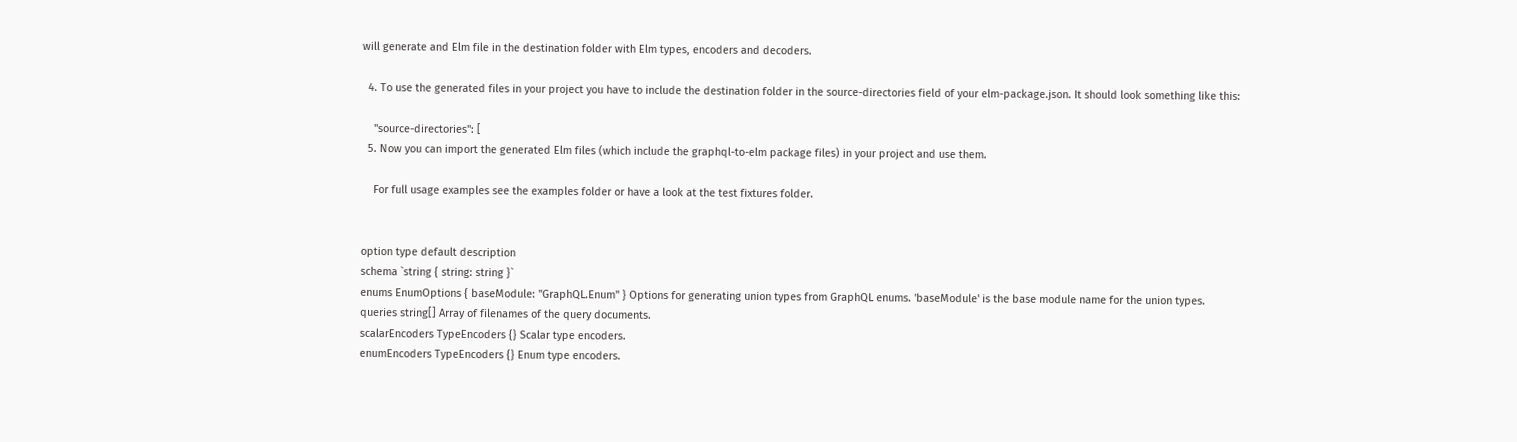will generate and Elm file in the destination folder with Elm types, encoders and decoders.

  4. To use the generated files in your project you have to include the destination folder in the source-directories field of your elm-package.json. It should look something like this:

    "source-directories": [
  5. Now you can import the generated Elm files (which include the graphql-to-elm package files) in your project and use them.

    For full usage examples see the examples folder or have a look at the test fixtures folder.


option type default description
schema `string { string: string }`
enums EnumOptions { baseModule: "GraphQL.Enum" } Options for generating union types from GraphQL enums. 'baseModule' is the base module name for the union types.
queries string[] Array of filenames of the query documents.
scalarEncoders TypeEncoders {} Scalar type encoders.
enumEncoders TypeEncoders {} Enum type encoders.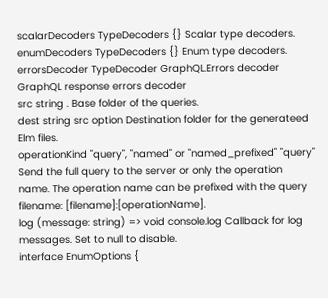scalarDecoders TypeDecoders {} Scalar type decoders.
enumDecoders TypeDecoders {} Enum type decoders.
errorsDecoder TypeDecoder GraphQL.Errors decoder GraphQL response errors decoder
src string . Base folder of the queries.
dest string src option Destination folder for the generateed Elm files.
operationKind "query", "named" or "named_prefixed" "query" Send the full query to the server or only the operation name. The operation name can be prefixed with the query filename: [filename]:[operationName].
log (message: string) => void console.log Callback for log messages. Set to null to disable.
interface EnumOptions {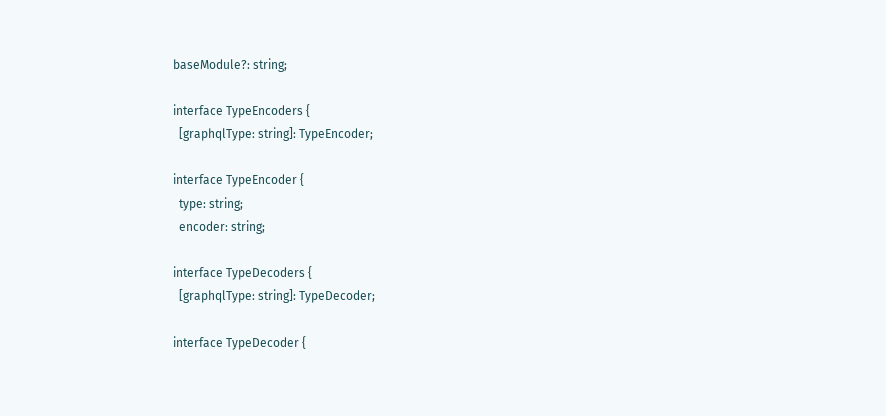baseModule?: string;

interface TypeEncoders {
  [graphqlType: string]: TypeEncoder;

interface TypeEncoder {
  type: string;
  encoder: string;

interface TypeDecoders {
  [graphqlType: string]: TypeDecoder;

interface TypeDecoder {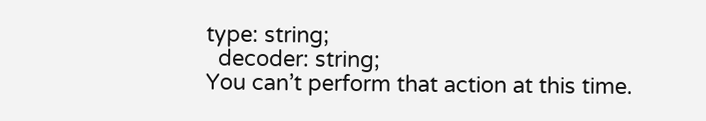type: string;
  decoder: string;
You can’t perform that action at this time.